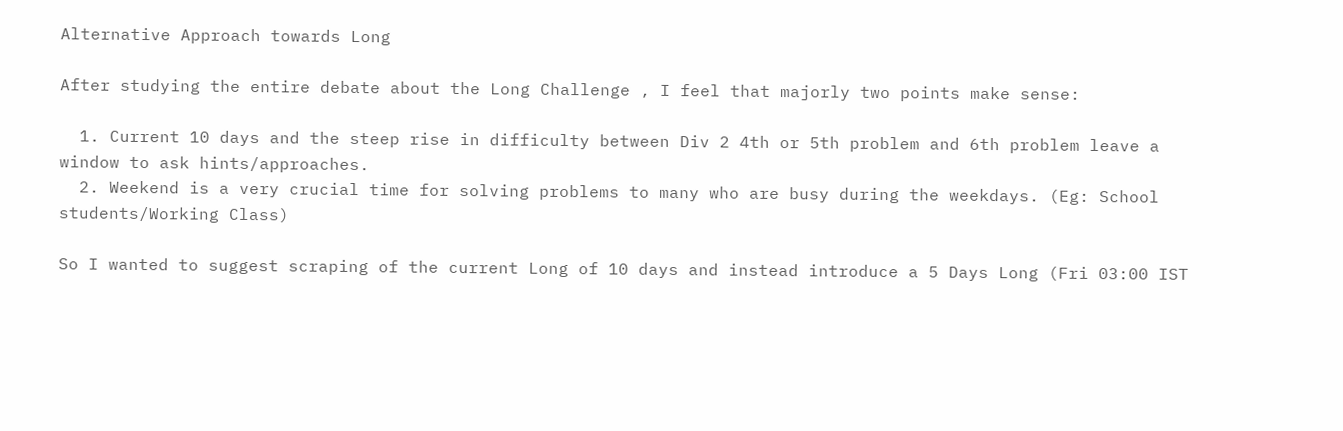Alternative Approach towards Long

After studying the entire debate about the Long Challenge , I feel that majorly two points make sense:

  1. Current 10 days and the steep rise in difficulty between Div 2 4th or 5th problem and 6th problem leave a window to ask hints/approaches.
  2. Weekend is a very crucial time for solving problems to many who are busy during the weekdays. (Eg: School students/Working Class)

So I wanted to suggest scraping of the current Long of 10 days and instead introduce a 5 Days Long (Fri 03:00 IST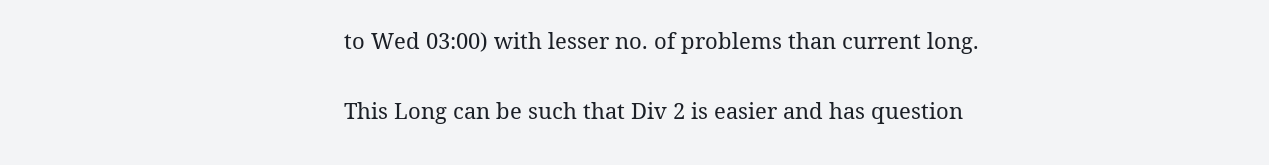to Wed 03:00) with lesser no. of problems than current long.

This Long can be such that Div 2 is easier and has question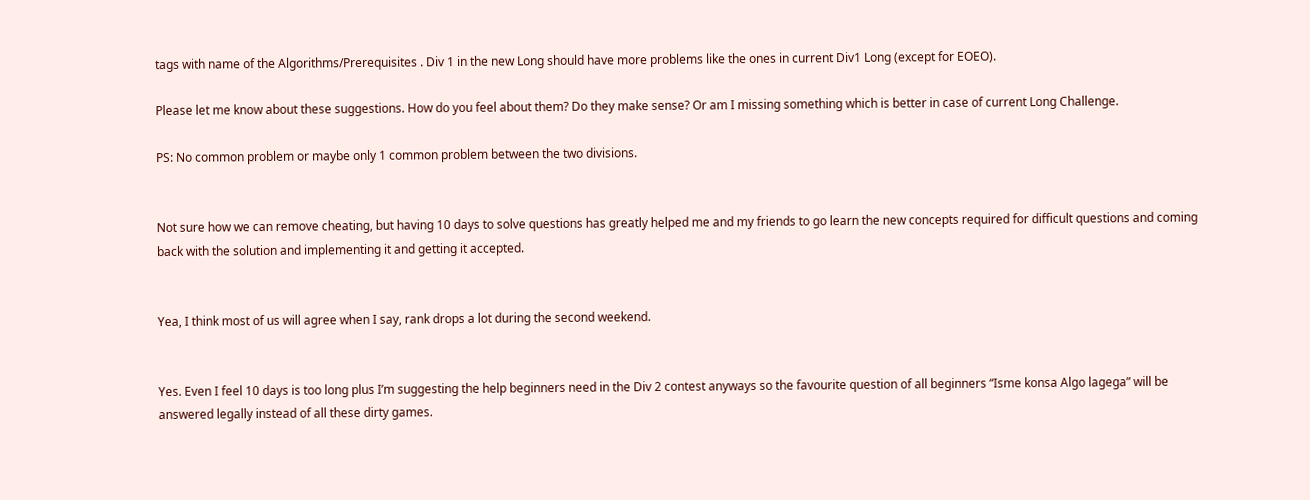tags with name of the Algorithms/Prerequisites . Div 1 in the new Long should have more problems like the ones in current Div1 Long (except for EOEO).

Please let me know about these suggestions. How do you feel about them? Do they make sense? Or am I missing something which is better in case of current Long Challenge.

PS: No common problem or maybe only 1 common problem between the two divisions.


Not sure how we can remove cheating, but having 10 days to solve questions has greatly helped me and my friends to go learn the new concepts required for difficult questions and coming back with the solution and implementing it and getting it accepted.


Yea, I think most of us will agree when I say, rank drops a lot during the second weekend.


Yes. Even I feel 10 days is too long plus I’m suggesting the help beginners need in the Div 2 contest anyways so the favourite question of all beginners “Isme konsa Algo lagega” will be answered legally instead of all these dirty games.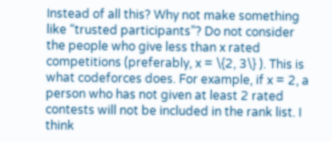Instead of all this? Why not make something like “trusted participants”? Do not consider the people who give less than x rated competitions (preferably, x = \{2, 3\} ). This is what codeforces does. For example, if x = 2, a person who has not given at least 2 rated contests will not be included in the rank list. I think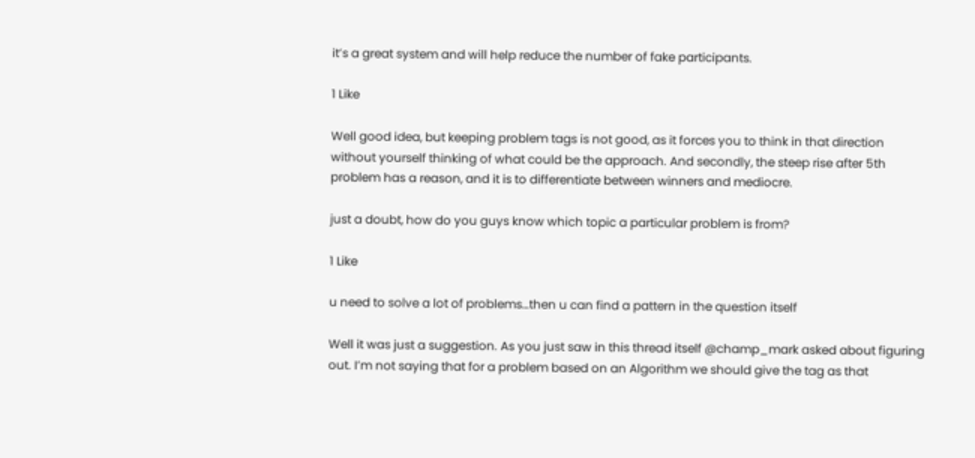it’s a great system and will help reduce the number of fake participants.

1 Like

Well good idea, but keeping problem tags is not good, as it forces you to think in that direction without yourself thinking of what could be the approach. And secondly, the steep rise after 5th problem has a reason, and it is to differentiate between winners and mediocre.

just a doubt, how do you guys know which topic a particular problem is from?

1 Like

u need to solve a lot of problems…then u can find a pattern in the question itself

Well it was just a suggestion. As you just saw in this thread itself @champ_mark asked about figuring out. I’m not saying that for a problem based on an Algorithm we should give the tag as that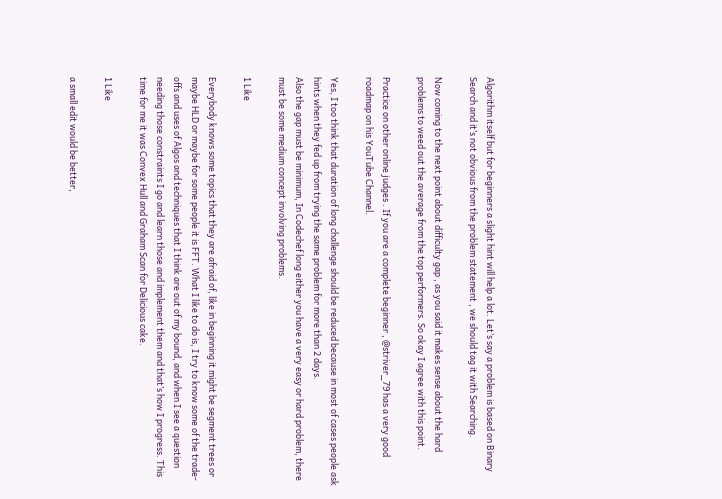Algorithm itself but for beginners a slight hint will help a lot. Let’s say a problem is based on Binary Search and it’s not obvious from the problem statement , we should tag it with Searching.

Now coming to the next point about difficulty gap , as you said it makes sense about the hard problems to weed out the average from the top performers. So okay I agree with this point.

Practice on other online judges . If you are a complete beginner , @striver_79 has a very good roadmap on his YouTube Channel.

Yes, I too think that duration of long challenge should be reduced because in most of cases people ask hints when they fed up from trying the same problem for more than 2 days.
Also the gap must be minimum, In Codechef long either you have a very easy or hard problem, there must be some medium concept involving problems.

1 Like

Everybody knows some topics that they are afraid of, like in beginning it might be segment trees or maybe HLD or maybe for some people it is FFT. What I like to do is, I try to know some of the trade-offs and uses of Algos and techniques that I think are out of my bound, and when I see a question needing those constraints I go and learn those and implement them and that’s how I progress. This time for me it was Convex Hull and Graham Scan for Delicious cake.

1 Like

a small edit would be better,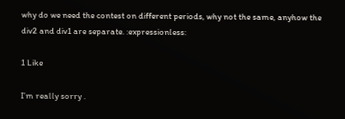why do we need the contest on different periods, why not the same, anyhow the div2 and div1 are separate. :expressionless:

1 Like

I’m really sorry .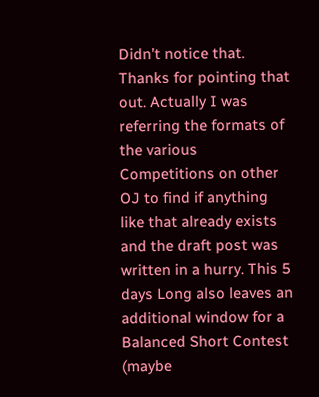Didn’t notice that. Thanks for pointing that out. Actually I was referring the formats of the various Competitions on other OJ to find if anything like that already exists and the draft post was written in a hurry. This 5 days Long also leaves an additional window for a Balanced Short Contest (maybe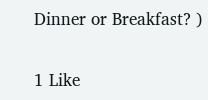Dinner or Breakfast? )

1 Like